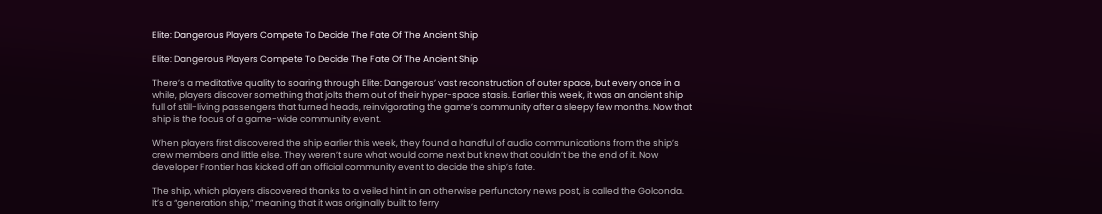Elite: Dangerous Players Compete To Decide The Fate Of The Ancient Ship

Elite: Dangerous Players Compete To Decide The Fate Of The Ancient Ship

There’s a meditative quality to soaring through Elite: Dangerous’ vast reconstruction of outer space, but every once in a while, players discover something that jolts them out of their hyper-space stasis. Earlier this week, it was an ancient ship full of still-living passengers that turned heads, reinvigorating the game’s community after a sleepy few months. Now that ship is the focus of a game-wide community event.

When players first discovered the ship earlier this week, they found a handful of audio communications from the ship’s crew members and little else. They weren’t sure what would come next but knew that couldn’t be the end of it. Now developer Frontier has kicked off an official community event to decide the ship’s fate.

The ship, which players discovered thanks to a veiled hint in an otherwise perfunctory news post, is called the Golconda. It’s a “generation ship,” meaning that it was originally built to ferry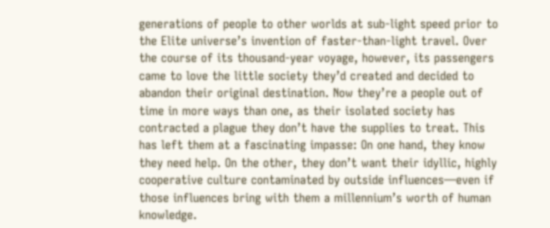generations of people to other worlds at sub-light speed prior to the Elite universe’s invention of faster-than-light travel. Over the course of its thousand-year voyage, however, its passengers came to love the little society they’d created and decided to abandon their original destination. Now they’re a people out of time in more ways than one, as their isolated society has contracted a plague they don’t have the supplies to treat. This has left them at a fascinating impasse: On one hand, they know they need help. On the other, they don’t want their idyllic, highly cooperative culture contaminated by outside influences—even if those influences bring with them a millennium’s worth of human knowledge.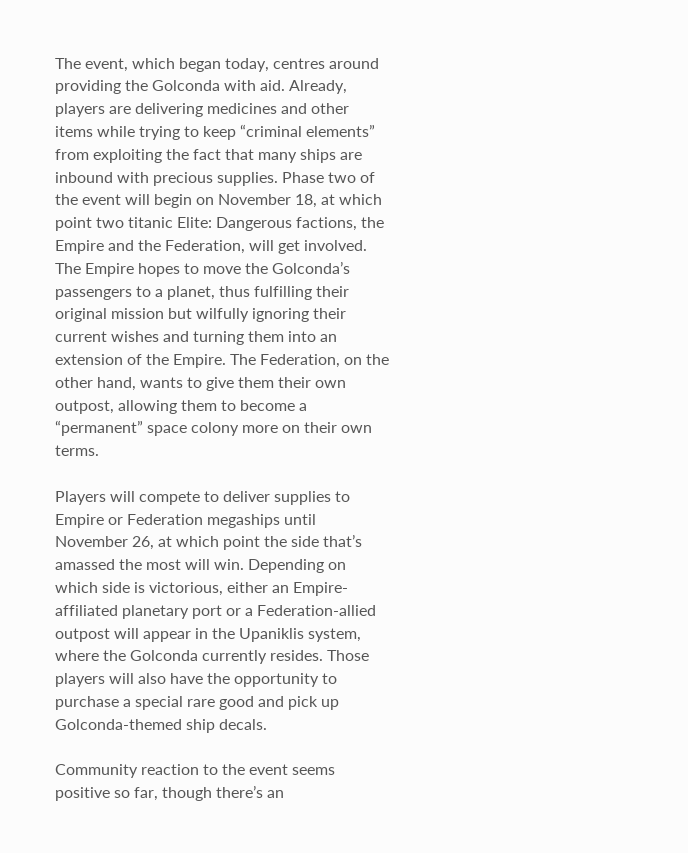The event, which began today, centres around providing the Golconda with aid. Already, players are delivering medicines and other items while trying to keep “criminal elements” from exploiting the fact that many ships are inbound with precious supplies. Phase two of the event will begin on November 18, at which point two titanic Elite: Dangerous factions, the Empire and the Federation, will get involved. The Empire hopes to move the Golconda’s passengers to a planet, thus fulfilling their original mission but wilfully ignoring their current wishes and turning them into an extension of the Empire. The Federation, on the other hand, wants to give them their own outpost, allowing them to become a “permanent” space colony more on their own terms.

Players will compete to deliver supplies to Empire or Federation megaships until November 26, at which point the side that’s amassed the most will win. Depending on which side is victorious, either an Empire-affiliated planetary port or a Federation-allied outpost will appear in the Upaniklis system, where the Golconda currently resides. Those players will also have the opportunity to purchase a special rare good and pick up Golconda-themed ship decals.

Community reaction to the event seems positive so far, though there’s an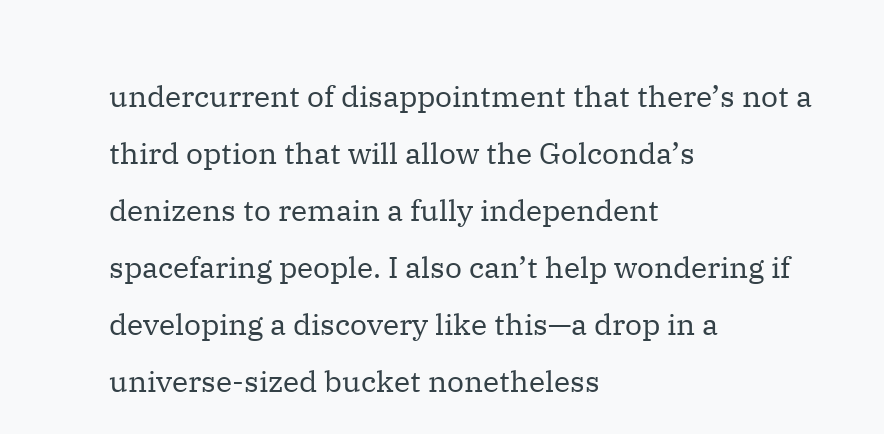undercurrent of disappointment that there’s not a third option that will allow the Golconda’s denizens to remain a fully independent spacefaring people. I also can’t help wondering if developing a discovery like this—a drop in a universe-sized bucket nonetheless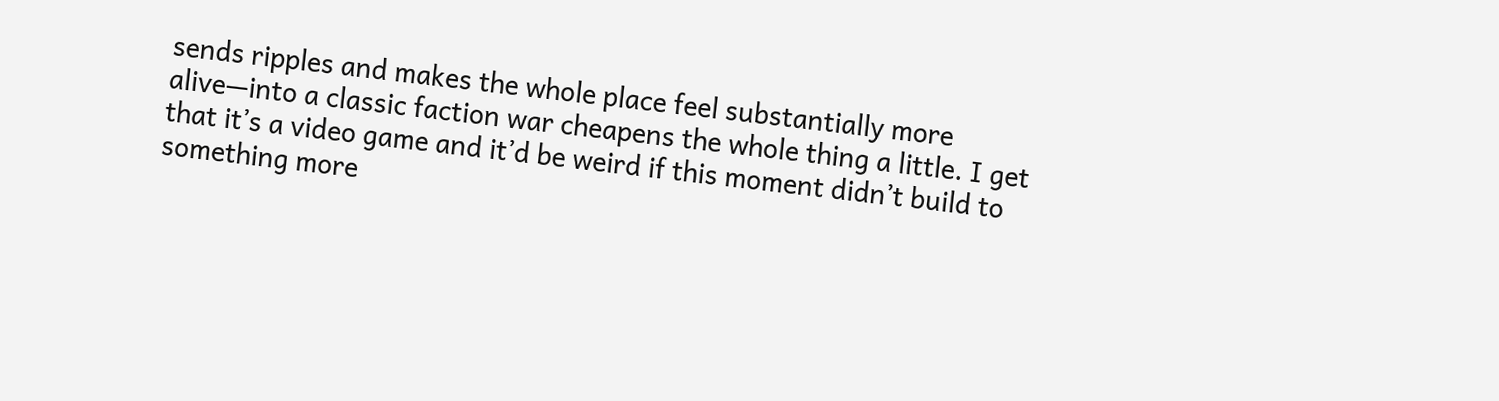sends ripples and makes the whole place feel substantially more alive—into a classic faction war cheapens the whole thing a little. I get that it’s a video game and it’d be weird if this moment didn’t build to something more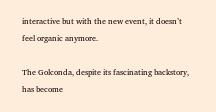interactive but with the new event, it doesn’t feel organic anymore.

The Golconda, despite its fascinating backstory, has become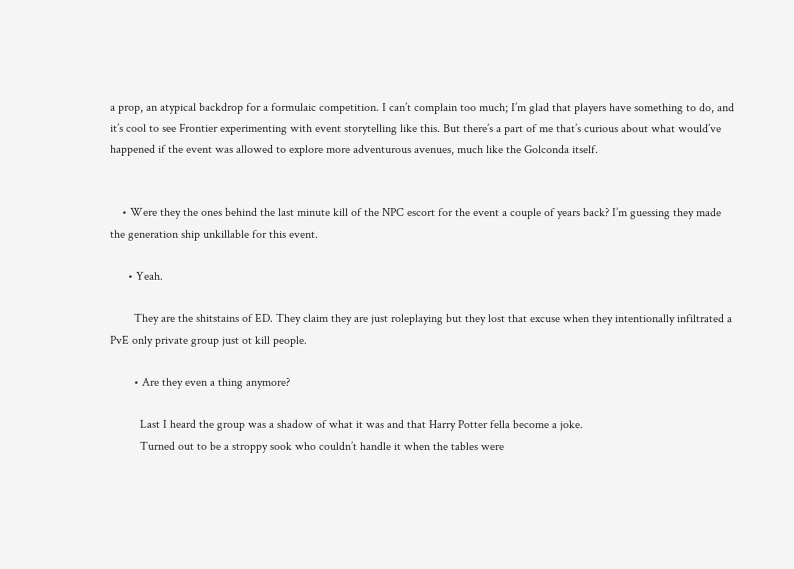a prop, an atypical backdrop for a formulaic competition. I can’t complain too much; I’m glad that players have something to do, and it’s cool to see Frontier experimenting with event storytelling like this. But there’s a part of me that’s curious about what would’ve happened if the event was allowed to explore more adventurous avenues, much like the Golconda itself.


    • Were they the ones behind the last minute kill of the NPC escort for the event a couple of years back? I’m guessing they made the generation ship unkillable for this event.

      • Yeah.

        They are the shitstains of ED. They claim they are just roleplaying but they lost that excuse when they intentionally infiltrated a PvE only private group just ot kill people.

        • Are they even a thing anymore?

          Last I heard the group was a shadow of what it was and that Harry Potter fella become a joke.
          Turned out to be a stroppy sook who couldn’t handle it when the tables were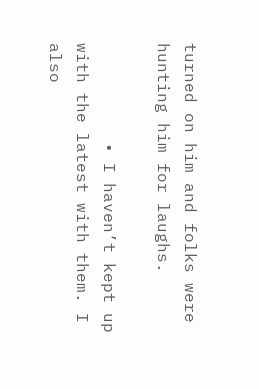turned on him and folks were hunting him for laughs.

          • I haven’t kept up with the latest with them. I also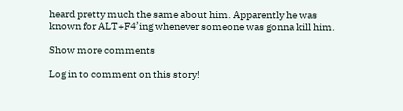heard pretty much the same about him. Apparently he was known for ALT+F4’ing whenever someone was gonna kill him.

Show more comments

Log in to comment on this story!